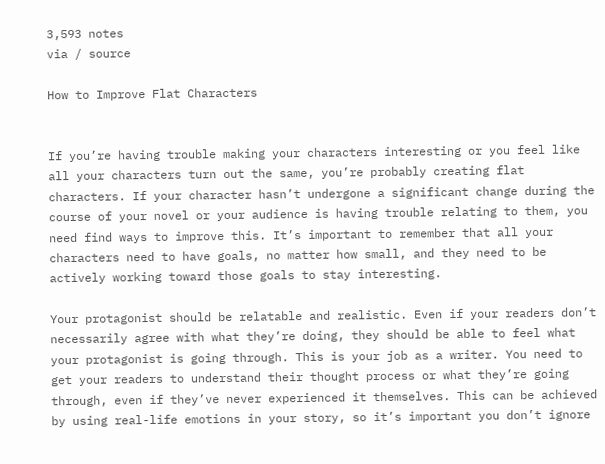3,593 notes
via / source

How to Improve Flat Characters


If you’re having trouble making your characters interesting or you feel like all your characters turn out the same, you’re probably creating flat characters. If your character hasn’t undergone a significant change during the course of your novel or your audience is having trouble relating to them, you need find ways to improve this. It’s important to remember that all your characters need to have goals, no matter how small, and they need to be actively working toward those goals to stay interesting.

Your protagonist should be relatable and realistic. Even if your readers don’t necessarily agree with what they’re doing, they should be able to feel what your protagonist is going through. This is your job as a writer. You need to get your readers to understand their thought process or what they’re going through, even if they’ve never experienced it themselves. This can be achieved by using real-life emotions in your story, so it’s important you don’t ignore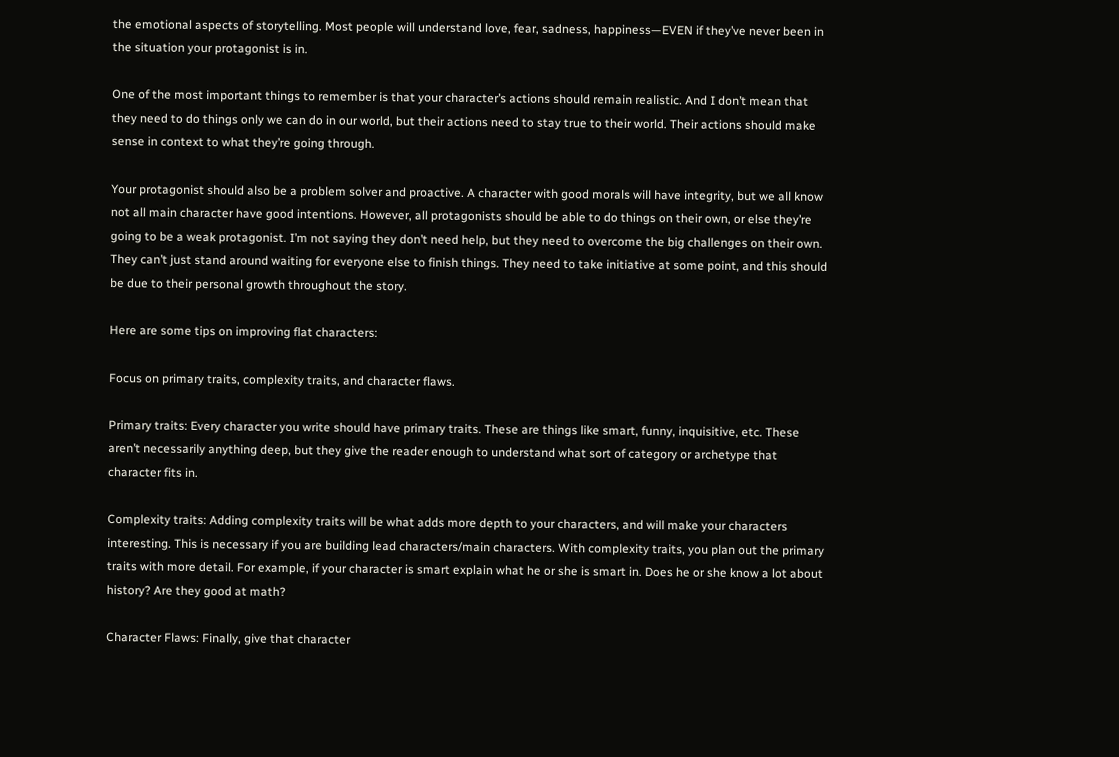the emotional aspects of storytelling. Most people will understand love, fear, sadness, happiness—EVEN if they’ve never been in the situation your protagonist is in.

One of the most important things to remember is that your character’s actions should remain realistic. And I don’t mean that they need to do things only we can do in our world, but their actions need to stay true to their world. Their actions should make sense in context to what they’re going through.

Your protagonist should also be a problem solver and proactive. A character with good morals will have integrity, but we all know not all main character have good intentions. However, all protagonists should be able to do things on their own, or else they’re going to be a weak protagonist. I’m not saying they don’t need help, but they need to overcome the big challenges on their own. They can’t just stand around waiting for everyone else to finish things. They need to take initiative at some point, and this should be due to their personal growth throughout the story.

Here are some tips on improving flat characters:

Focus on primary traits, complexity traits, and character flaws.

Primary traits: Every character you write should have primary traits. These are things like smart, funny, inquisitive, etc. These aren’t necessarily anything deep, but they give the reader enough to understand what sort of category or archetype that character fits in.

Complexity traits: Adding complexity traits will be what adds more depth to your characters, and will make your characters interesting. This is necessary if you are building lead characters/main characters. With complexity traits, you plan out the primary traits with more detail. For example, if your character is smart explain what he or she is smart in. Does he or she know a lot about history? Are they good at math?

Character Flaws: Finally, give that character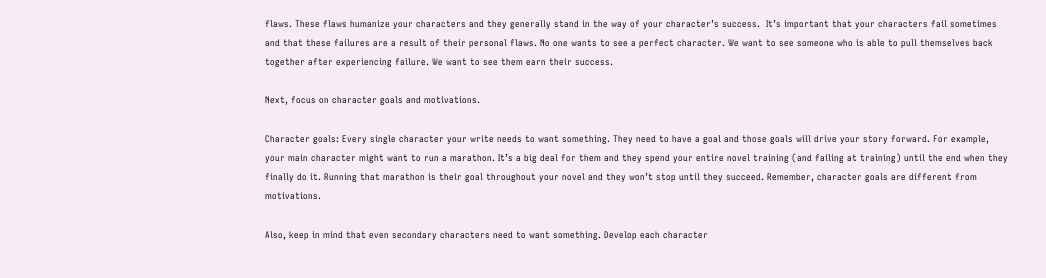flaws. These flaws humanize your characters and they generally stand in the way of your character’s success.  It’s important that your characters fail sometimes and that these failures are a result of their personal flaws. No one wants to see a perfect character. We want to see someone who is able to pull themselves back together after experiencing failure. We want to see them earn their success.

Next, focus on character goals and motivations.

Character goals: Every single character your write needs to want something. They need to have a goal and those goals will drive your story forward. For example, your main character might want to run a marathon. It’s a big deal for them and they spend your entire novel training (and failing at training) until the end when they finally do it. Running that marathon is their goal throughout your novel and they won’t stop until they succeed. Remember, character goals are different from motivations.

Also, keep in mind that even secondary characters need to want something. Develop each character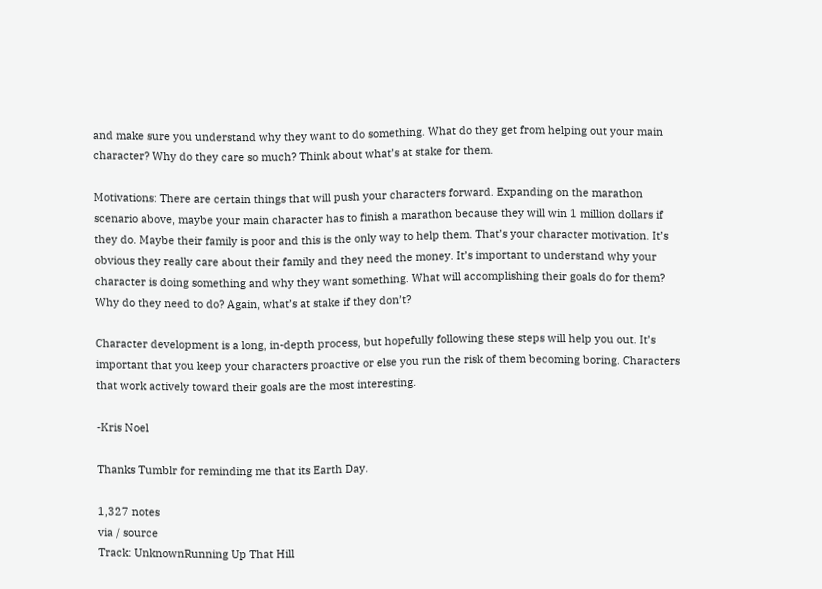and make sure you understand why they want to do something. What do they get from helping out your main character? Why do they care so much? Think about what’s at stake for them.

Motivations: There are certain things that will push your characters forward. Expanding on the marathon scenario above, maybe your main character has to finish a marathon because they will win 1 million dollars if they do. Maybe their family is poor and this is the only way to help them. That’s your character motivation. It’s obvious they really care about their family and they need the money. It’s important to understand why your character is doing something and why they want something. What will accomplishing their goals do for them? Why do they need to do? Again, what’s at stake if they don’t?

Character development is a long, in-depth process, but hopefully following these steps will help you out. It’s important that you keep your characters proactive or else you run the risk of them becoming boring. Characters that work actively toward their goals are the most interesting.

-Kris Noel

Thanks Tumblr for reminding me that its Earth Day.

1,327 notes
via / source
Track: UnknownRunning Up That Hill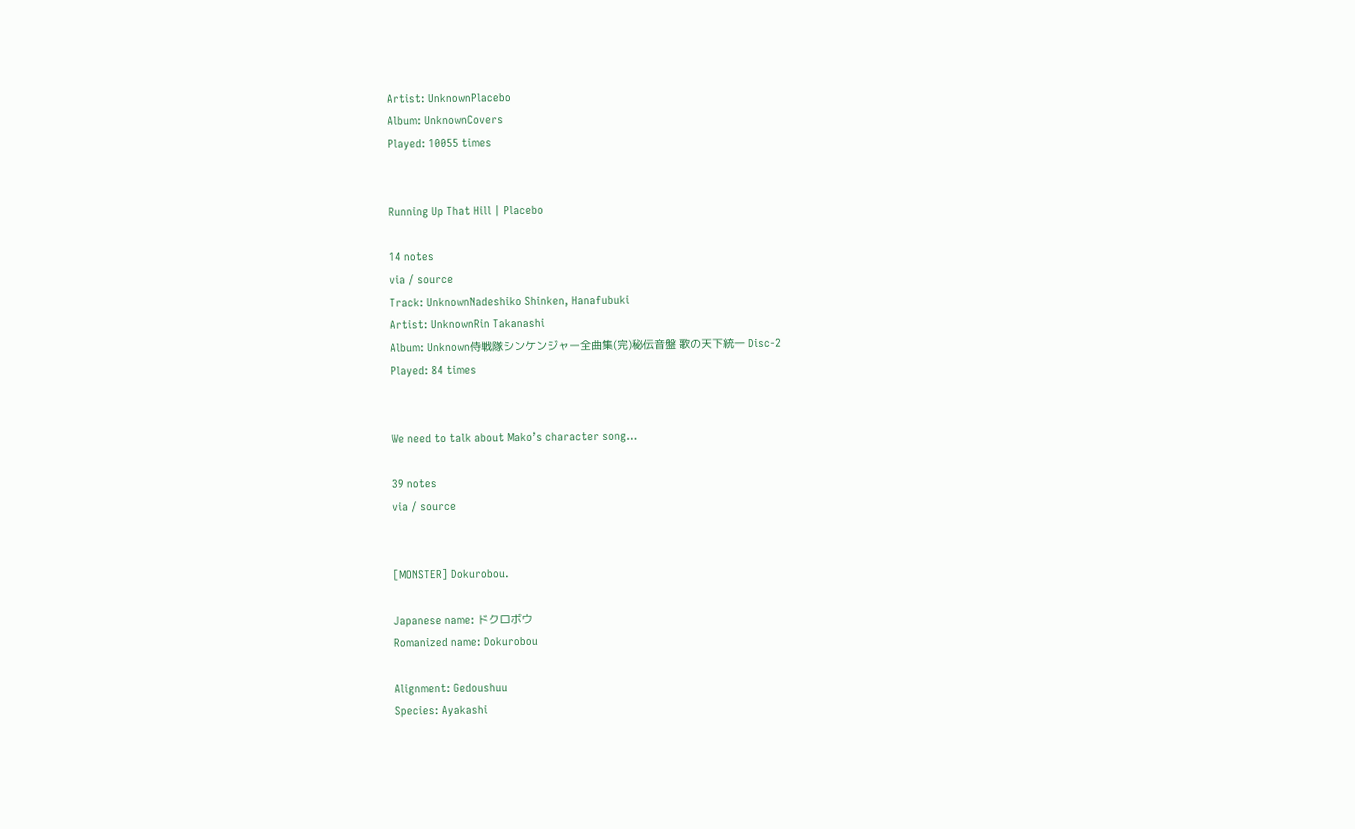Artist: UnknownPlacebo
Album: UnknownCovers
Played: 10055 times


Running Up That Hill | Placebo

14 notes
via / source
Track: UnknownNadeshiko Shinken, Hanafubuki
Artist: UnknownRin Takanashi
Album: Unknown侍戦隊シンケンジャー全曲集(完)秘伝音盤 歌の天下統一 Disc-2
Played: 84 times


We need to talk about Mako’s character song…

39 notes
via / source


[MONSTER] Dokurobou.

Japanese name: ドクロボウ
Romanized name: Dokurobou

Alignment: Gedoushuu
Species: Ayakashi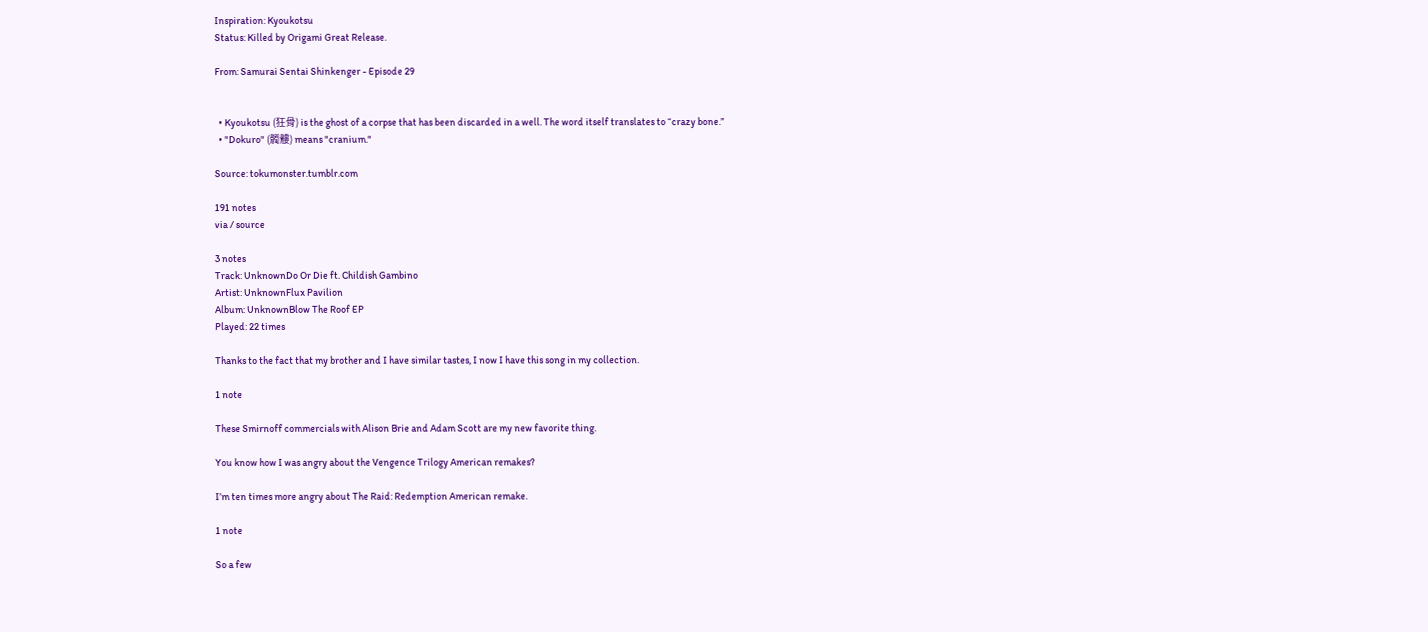Inspiration: Kyoukotsu
Status: Killed by Origami Great Release.

From: Samurai Sentai Shinkenger - Episode 29


  • Kyoukotsu (狂骨) is the ghost of a corpse that has been discarded in a well. The word itself translates to “crazy bone.”
  • "Dokuro" (髑髏) means "cranium."

Source: tokumonster.tumblr.com

191 notes
via / source

3 notes
Track: UnknownDo Or Die ft. Childish Gambino
Artist: UnknownFlux Pavilion
Album: UnknownBlow The Roof EP
Played: 22 times

Thanks to the fact that my brother and I have similar tastes, I now I have this song in my collection.

1 note

These Smirnoff commercials with Alison Brie and Adam Scott are my new favorite thing.

You know how I was angry about the Vengence Trilogy American remakes?

I’m ten times more angry about The Raid: Redemption American remake.

1 note

So a few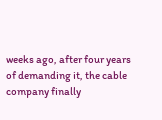weeks ago, after four years of demanding it, the cable company finally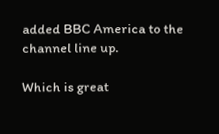added BBC America to the channel line up.

Which is great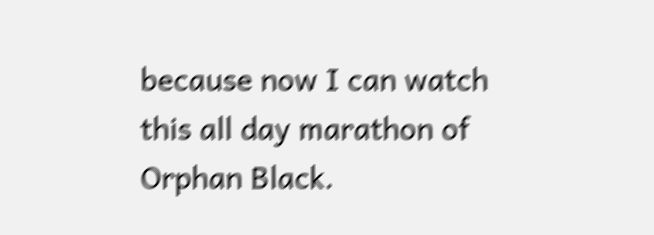because now I can watch this all day marathon of Orphan Black.